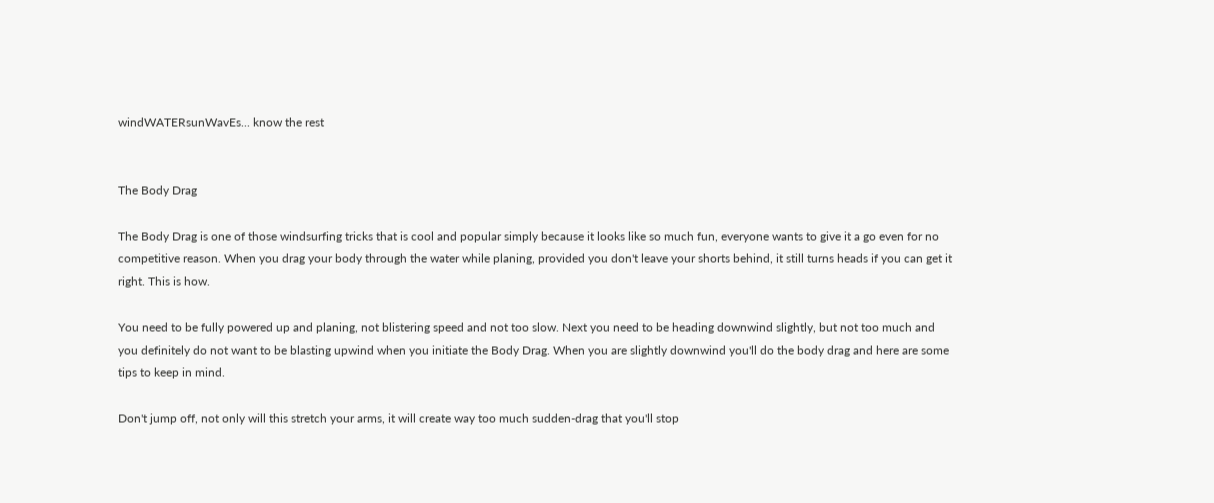windWATERsunWavEs... know the rest


The Body Drag

The Body Drag is one of those windsurfing tricks that is cool and popular simply because it looks like so much fun, everyone wants to give it a go even for no competitive reason. When you drag your body through the water while planing, provided you don't leave your shorts behind, it still turns heads if you can get it right. This is how.

You need to be fully powered up and planing, not blistering speed and not too slow. Next you need to be heading downwind slightly, but not too much and you definitely do not want to be blasting upwind when you initiate the Body Drag. When you are slightly downwind you'll do the body drag and here are some tips to keep in mind.

Don't jump off, not only will this stretch your arms, it will create way too much sudden-drag that you'll stop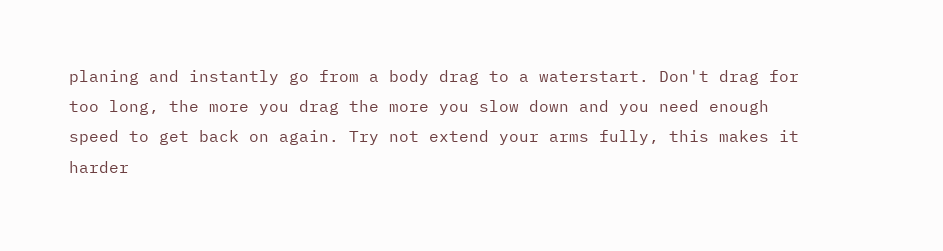planing and instantly go from a body drag to a waterstart. Don't drag for too long, the more you drag the more you slow down and you need enough speed to get back on again. Try not extend your arms fully, this makes it harder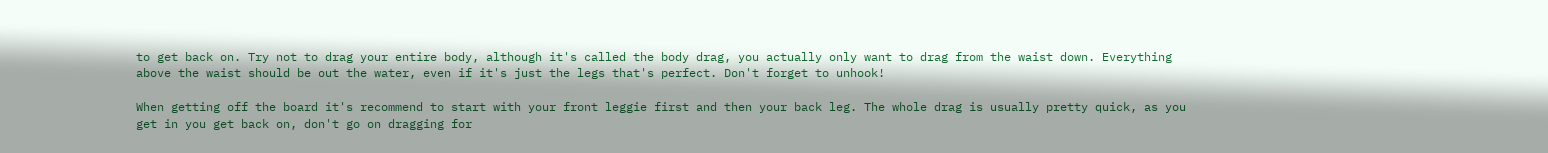to get back on. Try not to drag your entire body, although it's called the body drag, you actually only want to drag from the waist down. Everything above the waist should be out the water, even if it's just the legs that's perfect. Don't forget to unhook!

When getting off the board it's recommend to start with your front leggie first and then your back leg. The whole drag is usually pretty quick, as you get in you get back on, don't go on dragging for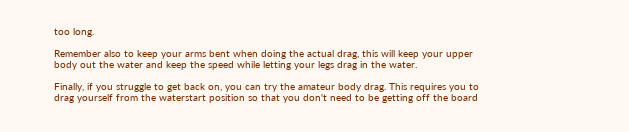too long.

Remember also to keep your arms bent when doing the actual drag, this will keep your upper body out the water and keep the speed while letting your legs drag in the water.

Finally, if you struggle to get back on, you can try the amateur body drag. This requires you to drag yourself from the waterstart position so that you don't need to be getting off the board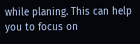while planing. This can help you to focus on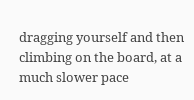dragging yourself and then climbing on the board, at a much slower pace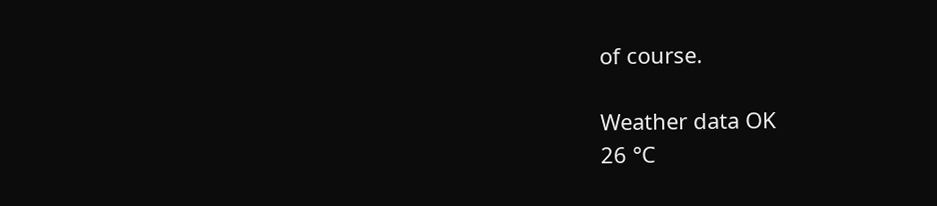of course.

Weather data OK
26 °C